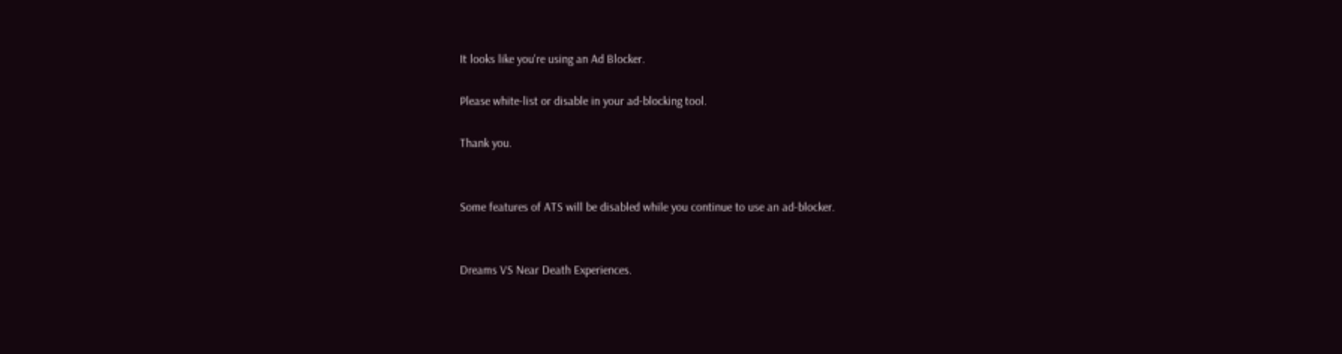It looks like you're using an Ad Blocker.

Please white-list or disable in your ad-blocking tool.

Thank you.


Some features of ATS will be disabled while you continue to use an ad-blocker.


Dreams VS Near Death Experiences.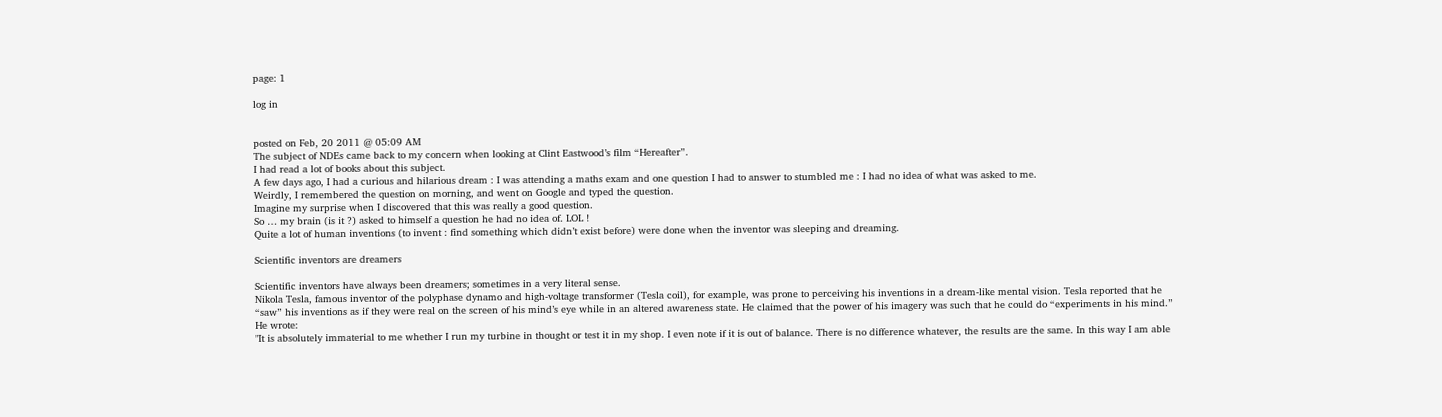page: 1

log in


posted on Feb, 20 2011 @ 05:09 AM
The subject of NDEs came back to my concern when looking at Clint Eastwood’s film “Hereafter”.
I had read a lot of books about this subject.
A few days ago, I had a curious and hilarious dream : I was attending a maths exam and one question I had to answer to stumbled me : I had no idea of what was asked to me.
Weirdly, I remembered the question on morning, and went on Google and typed the question.
Imagine my surprise when I discovered that this was really a good question.
So … my brain (is it ?) asked to himself a question he had no idea of. LOL !
Quite a lot of human inventions (to invent : find something which didn’t exist before) were done when the inventor was sleeping and dreaming.

Scientific inventors are dreamers

Scientific inventors have always been dreamers; sometimes in a very literal sense.
Nikola Tesla, famous inventor of the polyphase dynamo and high-voltage transformer (Tesla coil), for example, was prone to perceiving his inventions in a dream-like mental vision. Tesla reported that he “saw” his inventions as if they were real on the screen of his mind’s eye while in an altered awareness state. He claimed that the power of his imagery was such that he could do “experiments in his mind.” He wrote:
"It is absolutely immaterial to me whether I run my turbine in thought or test it in my shop. I even note if it is out of balance. There is no difference whatever, the results are the same. In this way I am able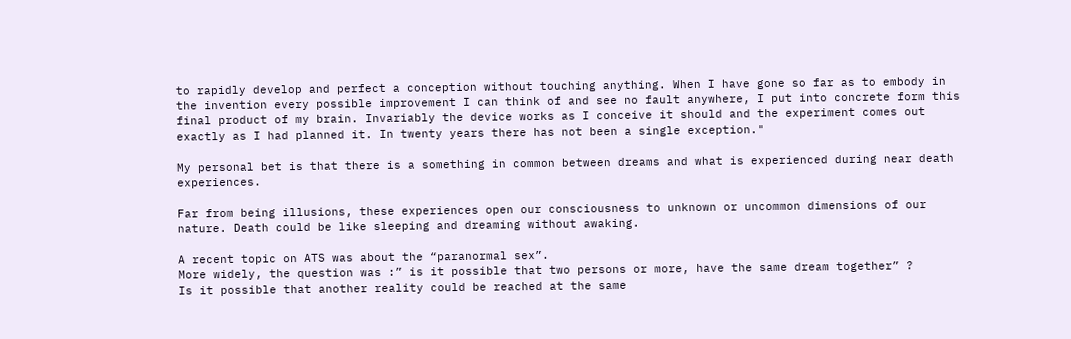to rapidly develop and perfect a conception without touching anything. When I have gone so far as to embody in the invention every possible improvement I can think of and see no fault anywhere, I put into concrete form this final product of my brain. Invariably the device works as I conceive it should and the experiment comes out exactly as I had planned it. In twenty years there has not been a single exception."

My personal bet is that there is a something in common between dreams and what is experienced during near death experiences.

Far from being illusions, these experiences open our consciousness to unknown or uncommon dimensions of our nature. Death could be like sleeping and dreaming without awaking.

A recent topic on ATS was about the “paranormal sex”.
More widely, the question was :” is it possible that two persons or more, have the same dream together” ?
Is it possible that another reality could be reached at the same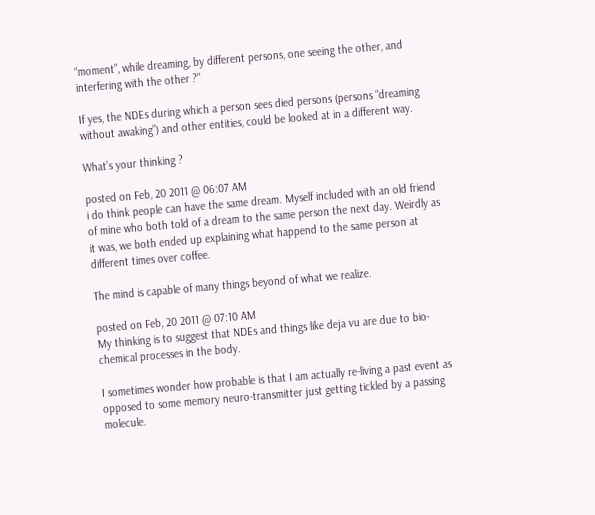“moment”, while dreaming, by different persons, one seeing the other, and interfering with the other ?"

If yes, the NDEs during which a person sees died persons (persons “dreaming without awaking”) and other entities, could be looked at in a different way.

What’s your thinking ?

posted on Feb, 20 2011 @ 06:07 AM
i do think people can have the same dream. Myself included with an old friend of mine who both told of a dream to the same person the next day. Weirdly as it was, we both ended up explaining what happend to the same person at different times over coffee.

The mind is capable of many things beyond of what we realize.

posted on Feb, 20 2011 @ 07:10 AM
My thinking is to suggest that NDEs and things like deja vu are due to bio-chemical processes in the body.

I sometimes wonder how probable is that I am actually re-living a past event as opposed to some memory neuro-transmitter just getting tickled by a passing molecule.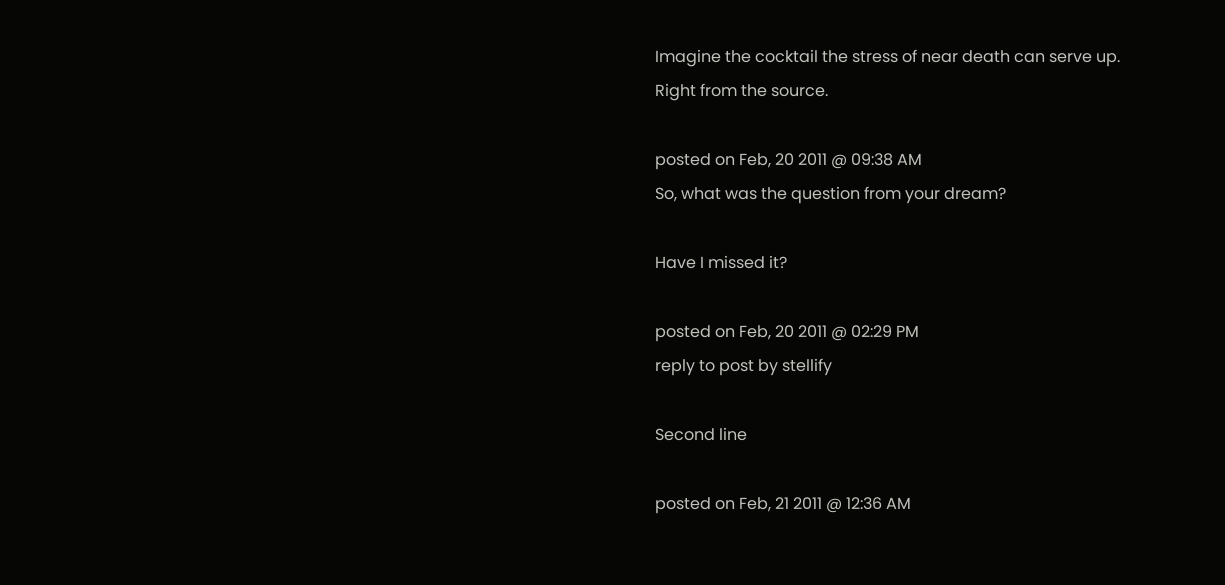Imagine the cocktail the stress of near death can serve up.
Right from the source.

posted on Feb, 20 2011 @ 09:38 AM
So, what was the question from your dream?

Have I missed it?

posted on Feb, 20 2011 @ 02:29 PM
reply to post by stellify

Second line

posted on Feb, 21 2011 @ 12:36 AM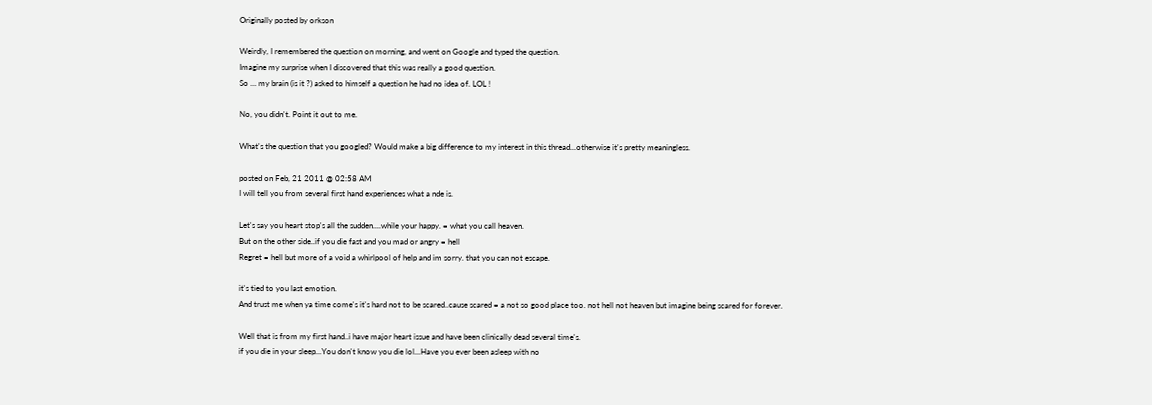Originally posted by orkson

Weirdly, I remembered the question on morning, and went on Google and typed the question.
Imagine my surprise when I discovered that this was really a good question.
So … my brain (is it ?) asked to himself a question he had no idea of. LOL !

No, you didn't. Point it out to me.

What's the question that you googled? Would make a big difference to my interest in this thread...otherwise it's pretty meaningless.

posted on Feb, 21 2011 @ 02:58 AM
I will tell you from several first hand experiences what a nde is.

Let's say you heart stop's all the sudden....while your happy. = what you call heaven.
But on the other side..if you die fast and you mad or angry = hell
Regret = hell but more of a void a whirlpool of help and im sorry. that you can not escape.

it's tied to you last emotion.
And trust me when ya time come's it's hard not to be scared..cause scared = a not so good place too. not hell not heaven but imagine being scared for forever.

Well that is from my first hand..i have major heart issue and have been clinically dead several time's.
if you die in your sleep...You don't know you die lol...Have you ever been asleep with no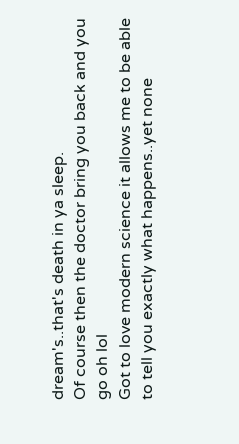dream's..that's death in ya sleep.
Of course then the doctor bring you back and you go oh lol
Got to love modern science it allows me to be able to tell you exactly what happens..yet none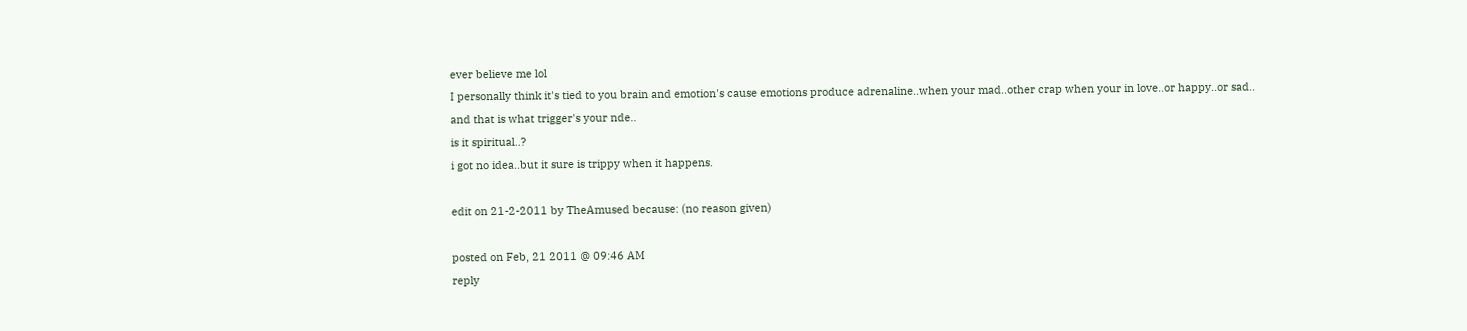ever believe me lol
I personally think it's tied to you brain and emotion's cause emotions produce adrenaline..when your mad..other crap when your in love..or happy..or sad..
and that is what trigger's your nde..
is it spiritual..?
i got no idea..but it sure is trippy when it happens.

edit on 21-2-2011 by TheAmused because: (no reason given)

posted on Feb, 21 2011 @ 09:46 AM
reply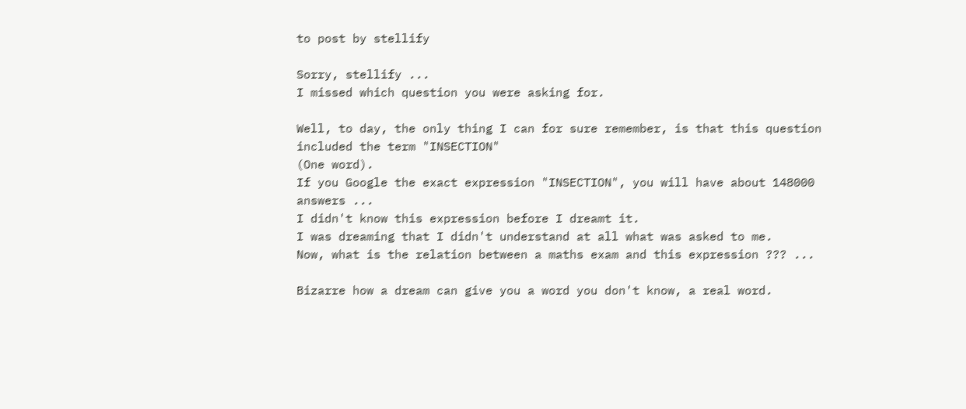to post by stellify

Sorry, stellify ...
I missed which question you were asking for.

Well, to day, the only thing I can for sure remember, is that this question included the term "INSECTION"
(One word).
If you Google the exact expression "INSECTION", you will have about 148000 answers ...
I didn't know this expression before I dreamt it.
I was dreaming that I didn't understand at all what was asked to me.
Now, what is the relation between a maths exam and this expression ??? ...

Bizarre how a dream can give you a word you don't know, a real word.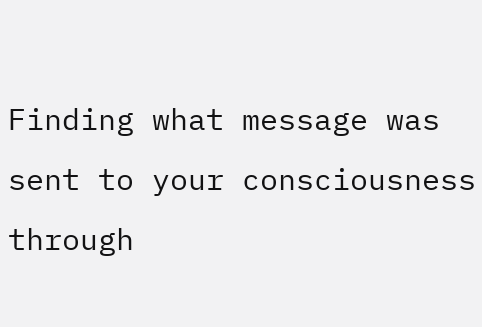Finding what message was sent to your consciousness through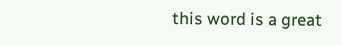this word is a great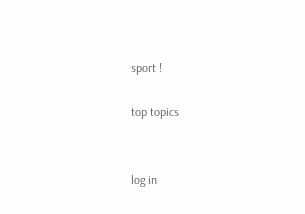sport !

top topics


log in